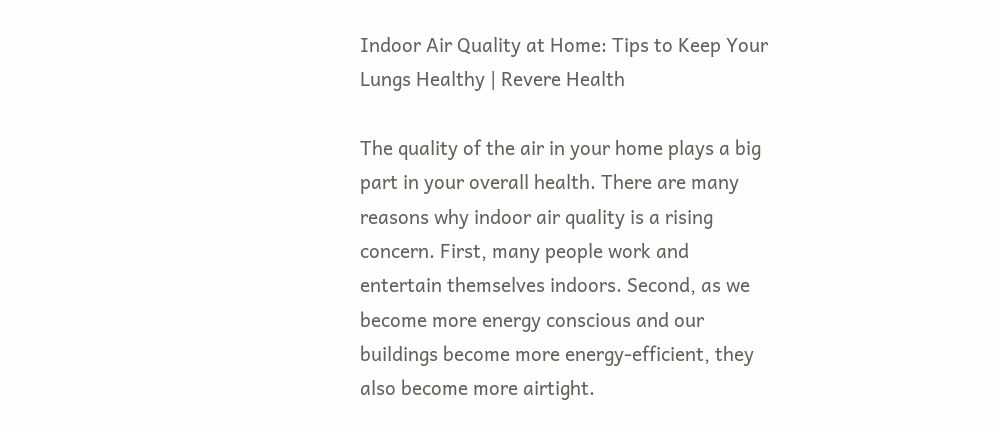Indoor Air Quality at Home: Tips to Keep Your Lungs Healthy | Revere Health

The quality of the air in your home plays a big part in your overall health. There are many reasons why indoor air quality is a rising concern. First, many people work and entertain themselves indoors. Second, as we become more energy conscious and our buildings become more energy-efficient, they also become more airtight.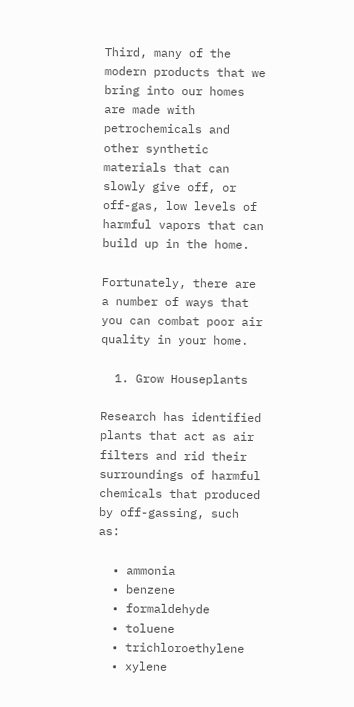Third, many of the modern products that we bring into our homes are made with petrochemicals and other synthetic materials that can slowly give off, or off-gas, low levels of harmful vapors that can build up in the home.

Fortunately, there are a number of ways that you can combat poor air quality in your home.

  1. Grow Houseplants

Research has identified plants that act as air filters and rid their surroundings of harmful chemicals that produced by off-gassing, such as:

  • ammonia
  • benzene
  • formaldehyde
  • toluene
  • trichloroethylene
  • xylene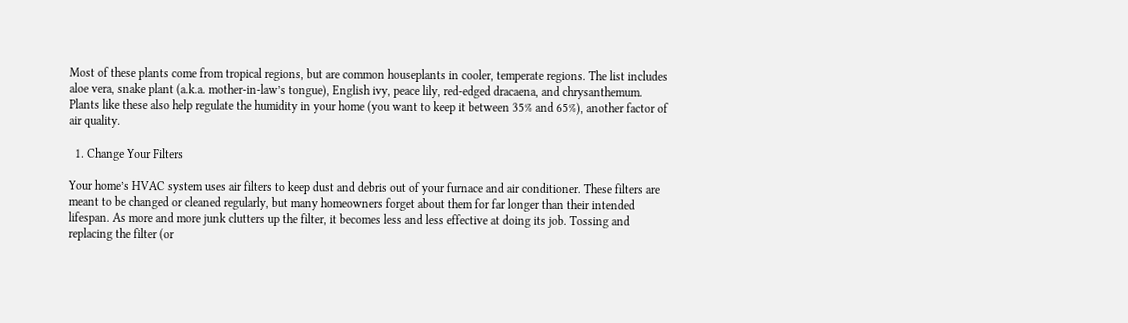Most of these plants come from tropical regions, but are common houseplants in cooler, temperate regions. The list includes aloe vera, snake plant (a.k.a. mother-in-law’s tongue), English ivy, peace lily, red-edged dracaena, and chrysanthemum. Plants like these also help regulate the humidity in your home (you want to keep it between 35% and 65%), another factor of air quality.

  1. Change Your Filters

Your home’s HVAC system uses air filters to keep dust and debris out of your furnace and air conditioner. These filters are meant to be changed or cleaned regularly, but many homeowners forget about them for far longer than their intended lifespan. As more and more junk clutters up the filter, it becomes less and less effective at doing its job. Tossing and replacing the filter (or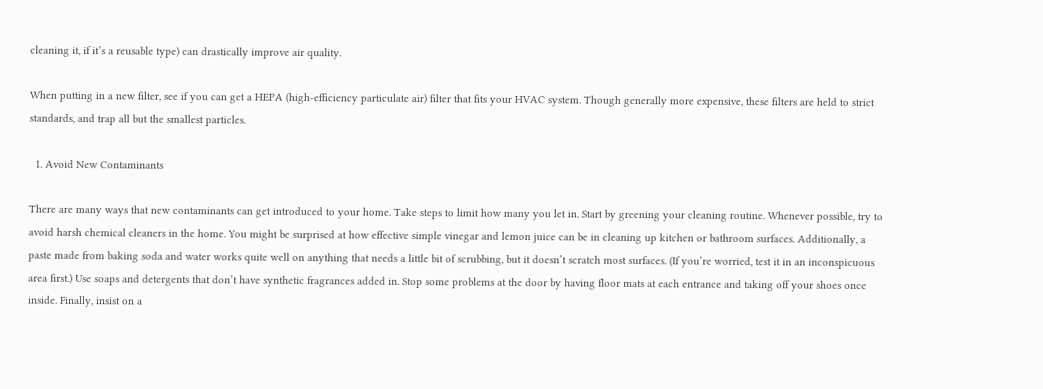cleaning it, if it’s a reusable type) can drastically improve air quality.

When putting in a new filter, see if you can get a HEPA (high-efficiency particulate air) filter that fits your HVAC system. Though generally more expensive, these filters are held to strict standards, and trap all but the smallest particles.

  1. Avoid New Contaminants

There are many ways that new contaminants can get introduced to your home. Take steps to limit how many you let in. Start by greening your cleaning routine. Whenever possible, try to avoid harsh chemical cleaners in the home. You might be surprised at how effective simple vinegar and lemon juice can be in cleaning up kitchen or bathroom surfaces. Additionally, a paste made from baking soda and water works quite well on anything that needs a little bit of scrubbing, but it doesn’t scratch most surfaces. (If you’re worried, test it in an inconspicuous area first.) Use soaps and detergents that don’t have synthetic fragrances added in. Stop some problems at the door by having floor mats at each entrance and taking off your shoes once inside. Finally, insist on a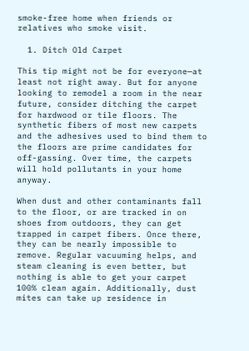smoke-free home when friends or relatives who smoke visit.

  1. Ditch Old Carpet

This tip might not be for everyone—at least not right away. But for anyone looking to remodel a room in the near future, consider ditching the carpet for hardwood or tile floors. The synthetic fibers of most new carpets and the adhesives used to bind them to the floors are prime candidates for off-gassing. Over time, the carpets will hold pollutants in your home anyway.

When dust and other contaminants fall to the floor, or are tracked in on shoes from outdoors, they can get trapped in carpet fibers. Once there, they can be nearly impossible to remove. Regular vacuuming helps, and steam cleaning is even better, but nothing is able to get your carpet 100% clean again. Additionally, dust mites can take up residence in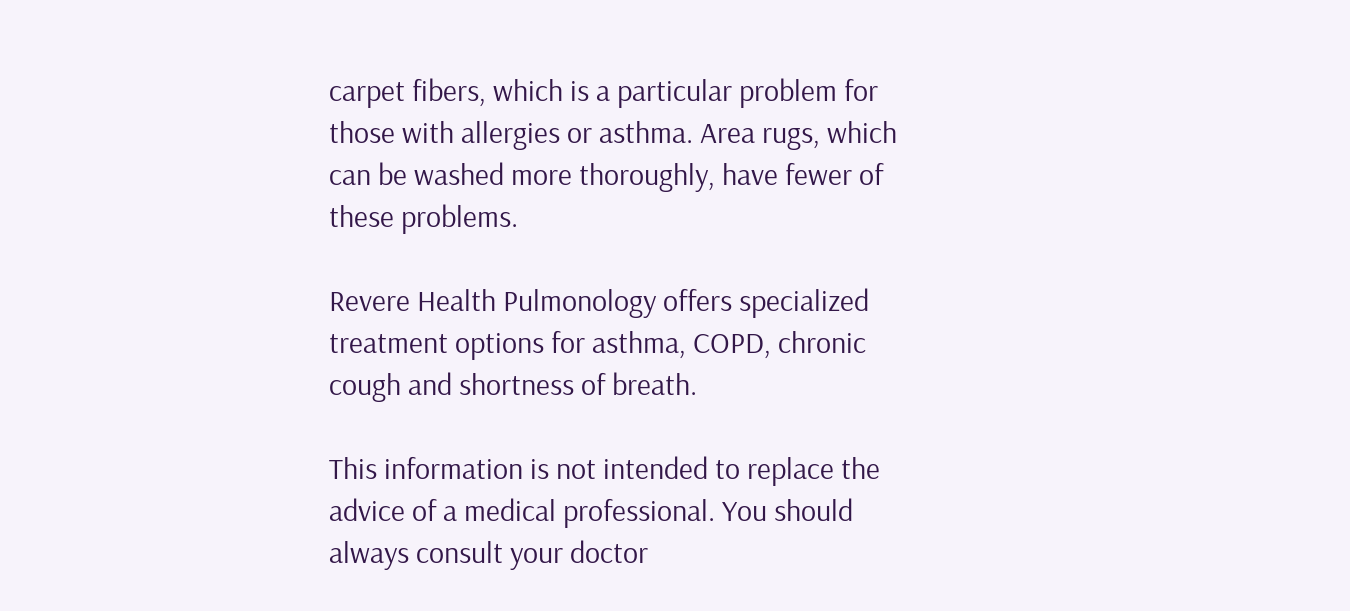carpet fibers, which is a particular problem for those with allergies or asthma. Area rugs, which can be washed more thoroughly, have fewer of these problems.

Revere Health Pulmonology offers specialized treatment options for asthma, COPD, chronic cough and shortness of breath.

This information is not intended to replace the advice of a medical professional. You should always consult your doctor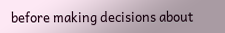before making decisions about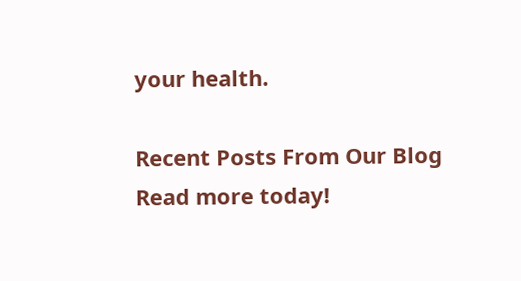your health.

Recent Posts From Our Blog
Read more today!